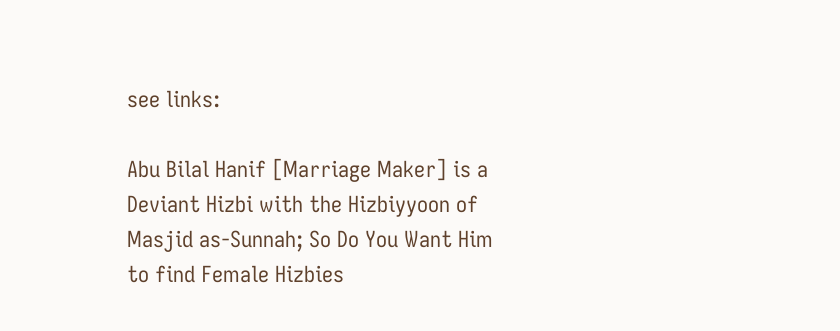see links:

Abu Bilal Hanif [Marriage Maker] is a Deviant Hizbi with the Hizbiyyoon of Masjid as-Sunnah; So Do You Want Him to find Female Hizbies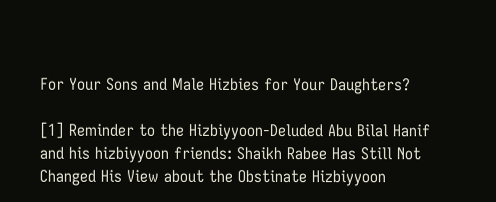For Your Sons and Male Hizbies for Your Daughters?

[1] Reminder to the Hizbiyyoon-Deluded Abu Bilal Hanif and his hizbiyyoon friends: Shaikh Rabee Has Still Not Changed His View about the Obstinate Hizbiyyoon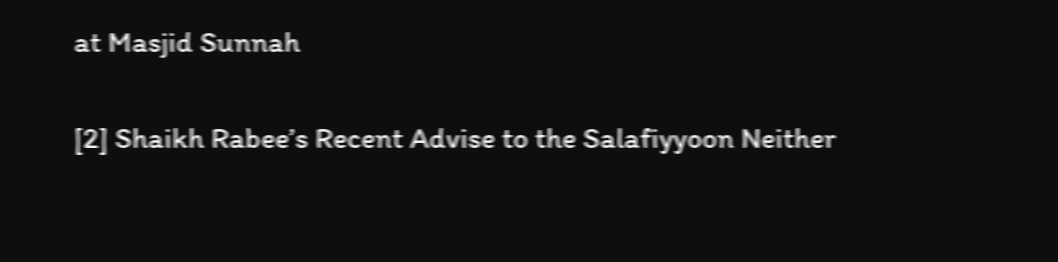at Masjid Sunnah

[2] Shaikh Rabee’s Recent Advise to the Salafiyyoon Neither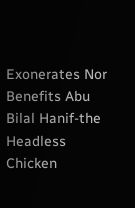Exonerates Nor Benefits Abu Bilal Hanif-the Headless Chicken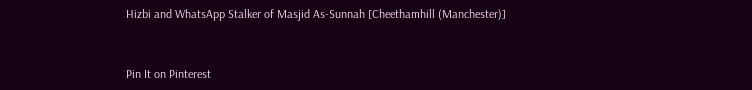Hizbi and WhatsApp Stalker of Masjid As-Sunnah [Cheethamhill (Manchester)]


Pin It on Pinterest